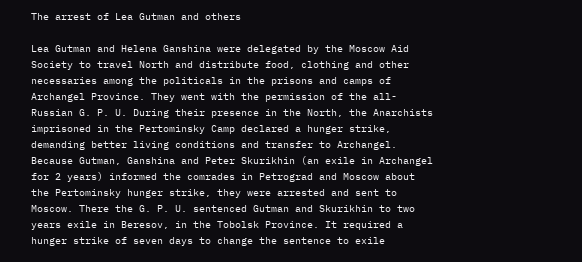The arrest of Lea Gutman and others

Lea Gutman and Helena Ganshina were delegated by the Moscow Aid Society to travel North and distribute food, clothing and other necessaries among the politicals in the prisons and camps of Archangel Province. They went with the permission of the all-Russian G. P. U. During their presence in the North, the Anarchists imprisoned in the Pertominsky Camp declared a hunger strike, demanding better living conditions and transfer to Archangel. Because Gutman, Ganshina and Peter Skurikhin (an exile in Archangel for 2 years) informed the comrades in Petrograd and Moscow about the Pertominsky hunger strike, they were arrested and sent to Moscow. There the G. P. U. sentenced Gutman and Skurikhin to two years exile in Beresov, in the Tobolsk Province. It required a hunger strike of seven days to change the sentence to exile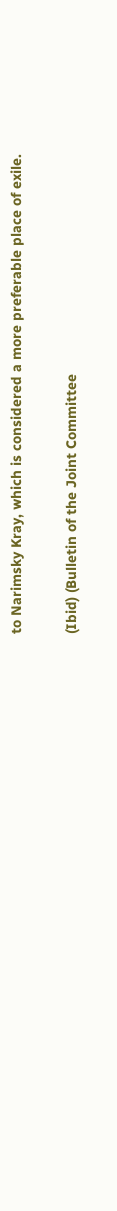to Narimsky Kray, which is considered a more preferable place of exile.

(Ibid) (Bulletin of the Joint Committee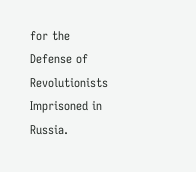for the Defense of Revolutionists Imprisoned in Russia.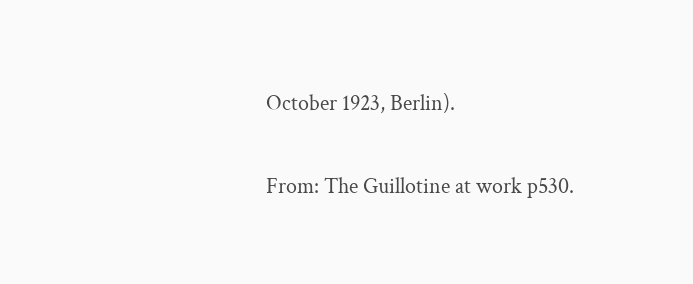October 1923, Berlin).

From: The Guillotine at work p530.